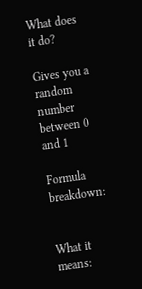What does it do?

Gives you a random number between 0 and 1

Formula breakdown:


What it means: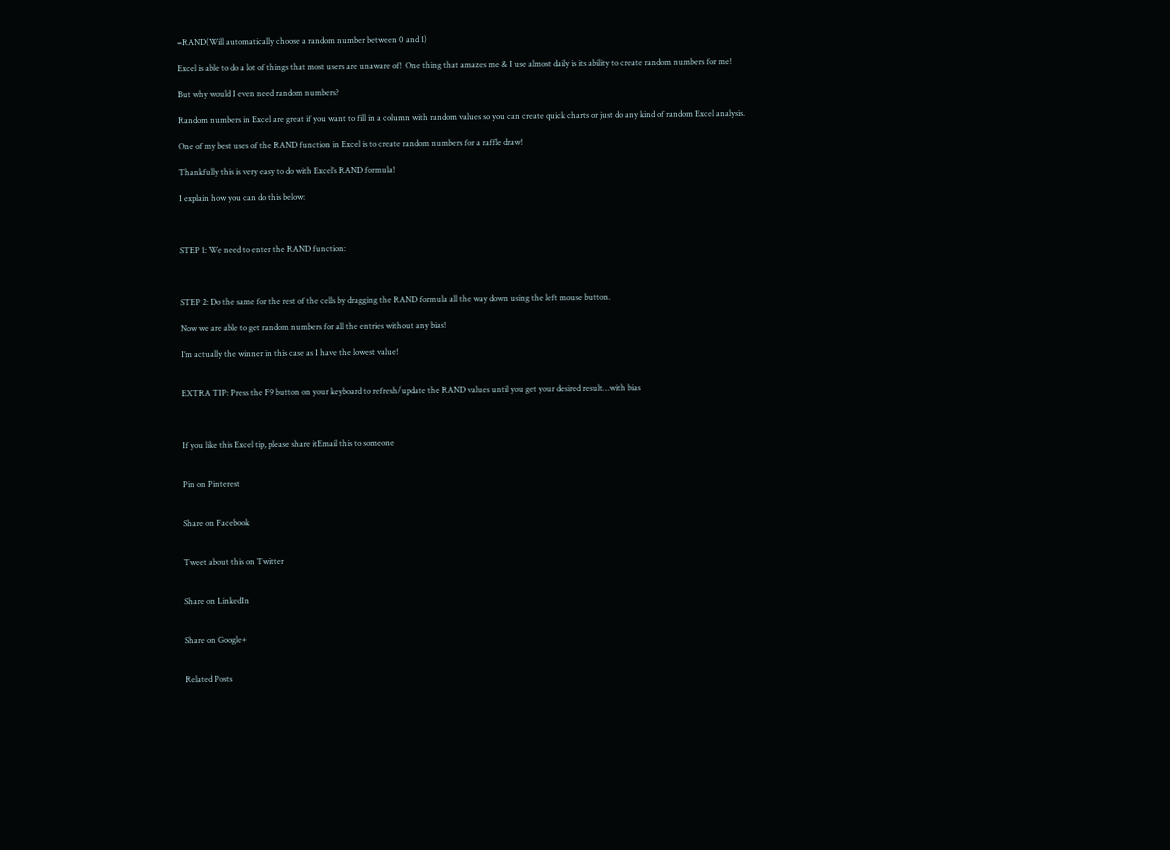=RAND(Will automatically choose a random number between 0 and 1)

Excel is able to do a lot of things that most users are unaware of!  One thing that amazes me & I use almost daily is its ability to create random numbers for me!

But why would I even need random numbers?

Random numbers in Excel are great if you want to fill in a column with random values so you can create quick charts or just do any kind of random Excel analysis.

One of my best uses of the RAND function in Excel is to create random numbers for a raffle draw!

Thankfully this is very easy to do with Excel’s RAND formula!

I explain how you can do this below:



STEP 1: We need to enter the RAND function:



STEP 2: Do the same for the rest of the cells by dragging the RAND formula all the way down using the left mouse button.

Now we are able to get random numbers for all the entries without any bias!

I’m actually the winner in this case as I have the lowest value!


EXTRA TIP: Press the F9 button on your keyboard to refresh/update the RAND values until you get your desired result…with bias



If you like this Excel tip, please share itEmail this to someone


Pin on Pinterest


Share on Facebook


Tweet about this on Twitter


Share on LinkedIn


Share on Google+


Related Posts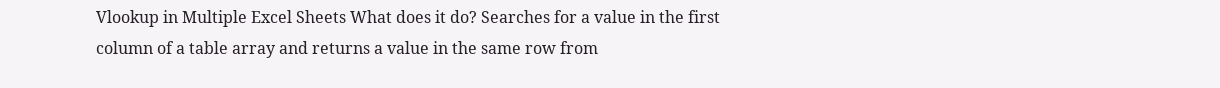Vlookup in Multiple Excel Sheets What does it do? Searches for a value in the first column of a table array and returns a value in the same row from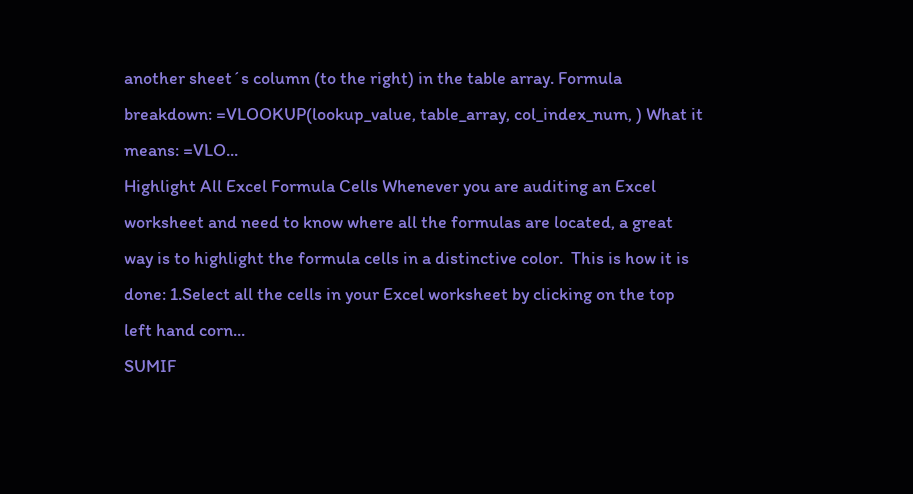another sheet´s column (to the right) in the table array. Formula breakdown: =VLOOKUP(lookup_value, table_array, col_index_num, ) What it means: =VLO...
Highlight All Excel Formula Cells Whenever you are auditing an Excel worksheet and need to know where all the formulas are located, a great way is to highlight the formula cells in a distinctive color.  This is how it is done: 1.Select all the cells in your Excel worksheet by clicking on the top left hand corn...
SUMIF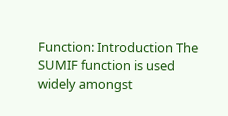Function: Introduction The SUMIF function is used widely amongst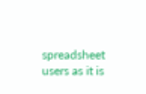spreadsheet users as it is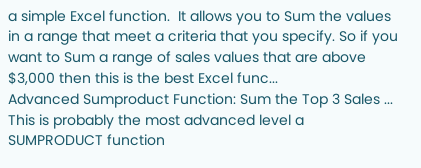a simple Excel function.  It allows you to Sum the values in a range that meet a criteria that you specify. So if you want to Sum a range of sales values that are above $3,000 then this is the best Excel func...
Advanced Sumproduct Function: Sum the Top 3 Sales ... This is probably the most advanced level a SUMPRODUCT function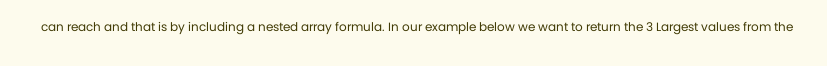can reach and that is by including a nested array formula. In our example below we want to return the 3 Largest values from the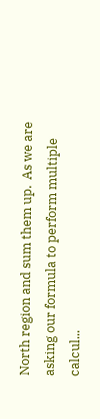North region and sum them up.  As we are asking our formula to perform multiple calcul...